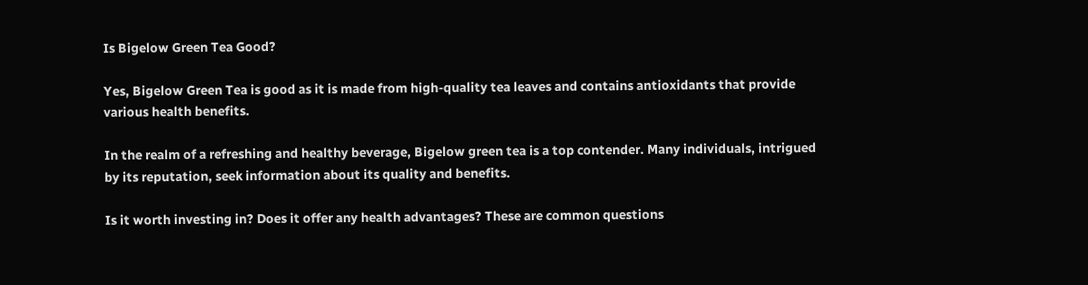Is Bigelow Green Tea Good?

Yes, Bigelow Green Tea is good as it is made from high-quality tea leaves and contains antioxidants that provide various health benefits.

In the realm of a refreshing and healthy beverage, Bigelow green tea is a top contender. Many individuals, intrigued by its reputation, seek information about its quality and benefits.

Is it worth investing in? Does it offer any health advantages? These are common questions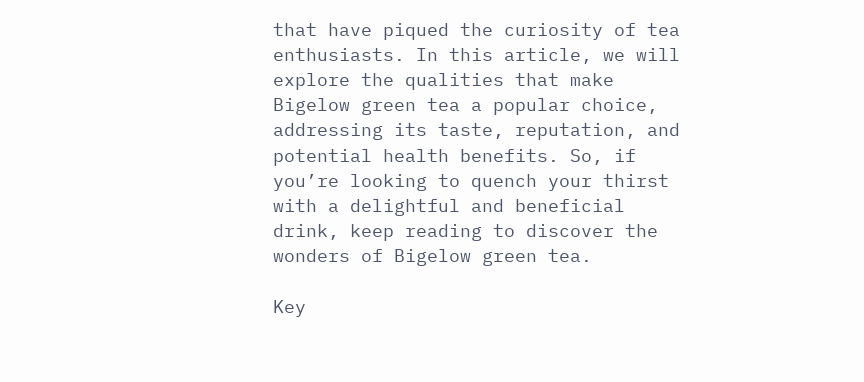that have piqued the curiosity of tea enthusiasts. In this article, we will explore the qualities that make Bigelow green tea a popular choice, addressing its taste, reputation, and potential health benefits. So, if you’re looking to quench your thirst with a delightful and beneficial drink, keep reading to discover the wonders of Bigelow green tea.

Key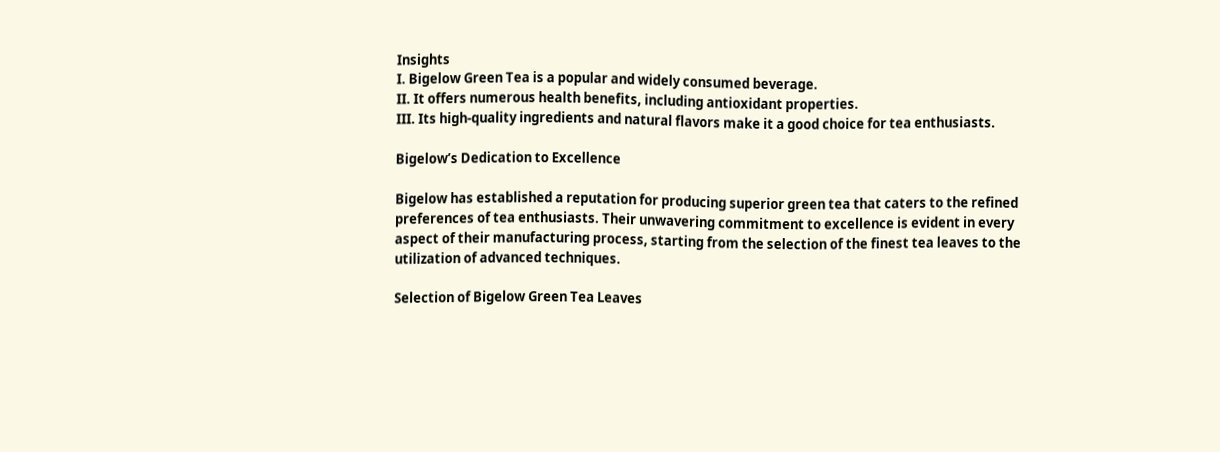Insights
I. Bigelow Green Tea is a popular and widely consumed beverage.
II. It offers numerous health benefits, including antioxidant properties.
III. Its high-quality ingredients and natural flavors make it a good choice for tea enthusiasts.

Bigelow’s Dedication to Excellence

Bigelow has established a reputation for producing superior green tea that caters to the refined preferences of tea enthusiasts. Their unwavering commitment to excellence is evident in every aspect of their manufacturing process, starting from the selection of the finest tea leaves to the utilization of advanced techniques.

Selection of Bigelow Green Tea Leaves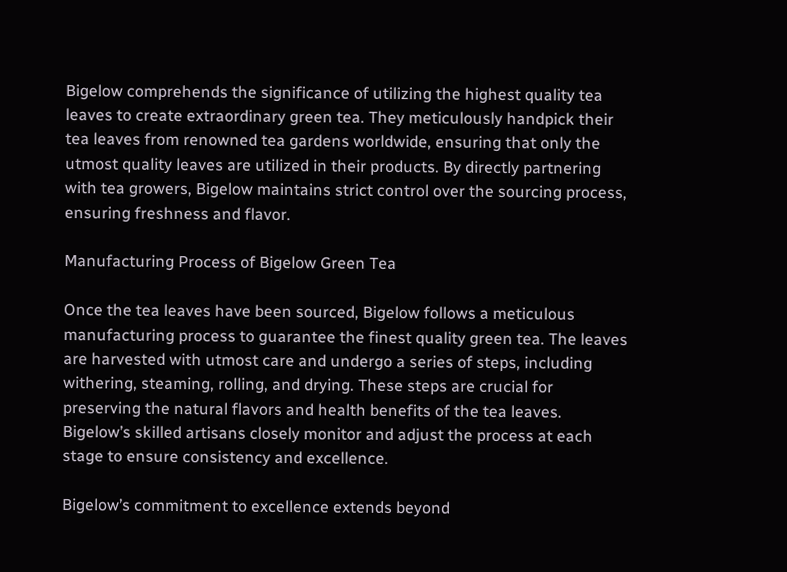Bigelow comprehends the significance of utilizing the highest quality tea leaves to create extraordinary green tea. They meticulously handpick their tea leaves from renowned tea gardens worldwide, ensuring that only the utmost quality leaves are utilized in their products. By directly partnering with tea growers, Bigelow maintains strict control over the sourcing process, ensuring freshness and flavor.

Manufacturing Process of Bigelow Green Tea

Once the tea leaves have been sourced, Bigelow follows a meticulous manufacturing process to guarantee the finest quality green tea. The leaves are harvested with utmost care and undergo a series of steps, including withering, steaming, rolling, and drying. These steps are crucial for preserving the natural flavors and health benefits of the tea leaves. Bigelow’s skilled artisans closely monitor and adjust the process at each stage to ensure consistency and excellence.

Bigelow’s commitment to excellence extends beyond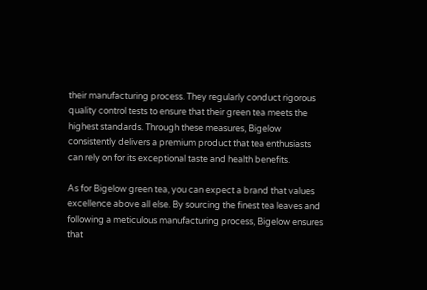their manufacturing process. They regularly conduct rigorous quality control tests to ensure that their green tea meets the highest standards. Through these measures, Bigelow consistently delivers a premium product that tea enthusiasts can rely on for its exceptional taste and health benefits.

As for Bigelow green tea, you can expect a brand that values excellence above all else. By sourcing the finest tea leaves and following a meticulous manufacturing process, Bigelow ensures that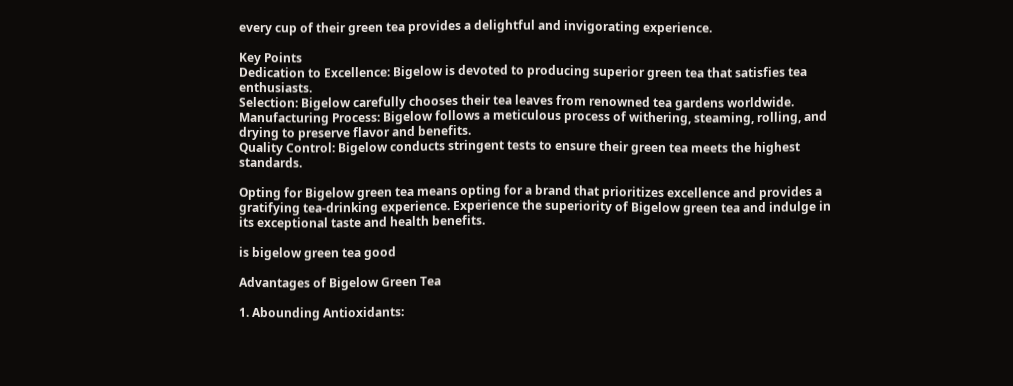every cup of their green tea provides a delightful and invigorating experience.

Key Points
Dedication to Excellence: Bigelow is devoted to producing superior green tea that satisfies tea enthusiasts.
Selection: Bigelow carefully chooses their tea leaves from renowned tea gardens worldwide.
Manufacturing Process: Bigelow follows a meticulous process of withering, steaming, rolling, and drying to preserve flavor and benefits.
Quality Control: Bigelow conducts stringent tests to ensure their green tea meets the highest standards.

Opting for Bigelow green tea means opting for a brand that prioritizes excellence and provides a gratifying tea-drinking experience. Experience the superiority of Bigelow green tea and indulge in its exceptional taste and health benefits.

is bigelow green tea good

Advantages of Bigelow Green Tea

1. Abounding Antioxidants: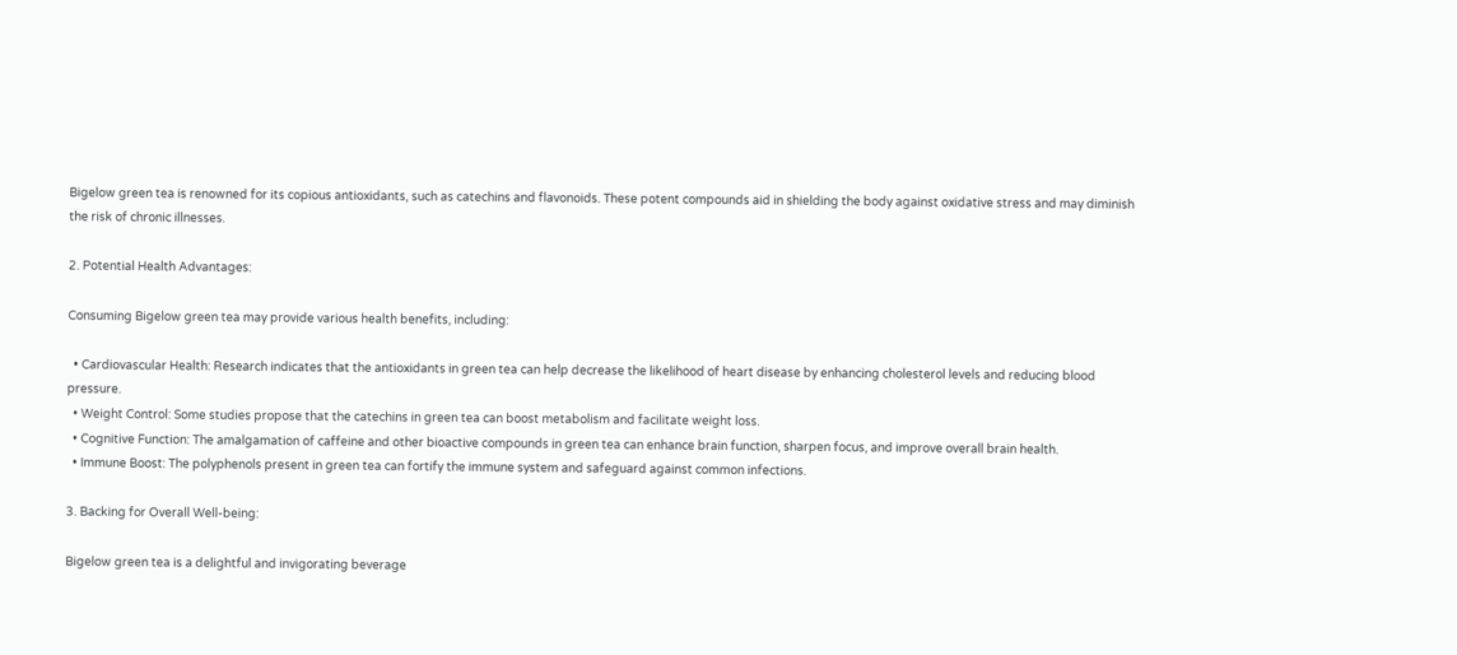Bigelow green tea is renowned for its copious antioxidants, such as catechins and flavonoids. These potent compounds aid in shielding the body against oxidative stress and may diminish the risk of chronic illnesses.

2. Potential Health Advantages:

Consuming Bigelow green tea may provide various health benefits, including:

  • Cardiovascular Health: Research indicates that the antioxidants in green tea can help decrease the likelihood of heart disease by enhancing cholesterol levels and reducing blood pressure.
  • Weight Control: Some studies propose that the catechins in green tea can boost metabolism and facilitate weight loss.
  • Cognitive Function: The amalgamation of caffeine and other bioactive compounds in green tea can enhance brain function, sharpen focus, and improve overall brain health.
  • Immune Boost: The polyphenols present in green tea can fortify the immune system and safeguard against common infections.

3. Backing for Overall Well-being:

Bigelow green tea is a delightful and invigorating beverage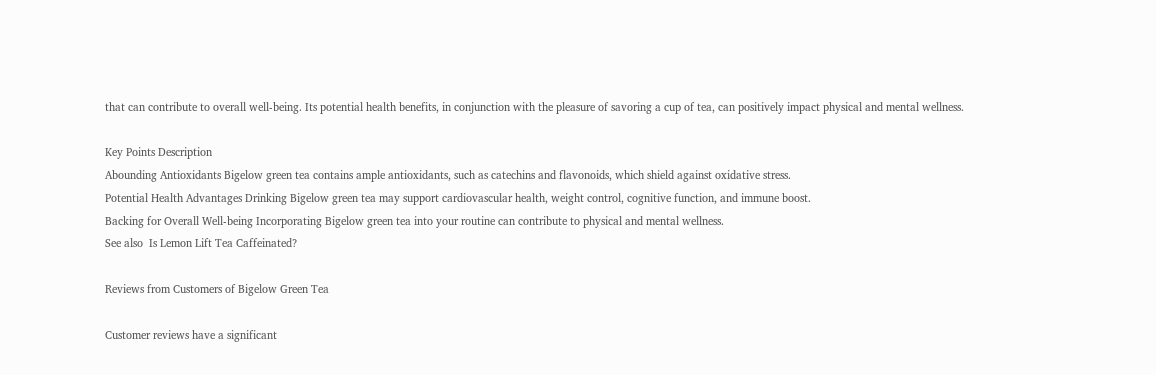that can contribute to overall well-being. Its potential health benefits, in conjunction with the pleasure of savoring a cup of tea, can positively impact physical and mental wellness.

Key Points Description
Abounding Antioxidants Bigelow green tea contains ample antioxidants, such as catechins and flavonoids, which shield against oxidative stress.
Potential Health Advantages Drinking Bigelow green tea may support cardiovascular health, weight control, cognitive function, and immune boost.
Backing for Overall Well-being Incorporating Bigelow green tea into your routine can contribute to physical and mental wellness.
See also  Is Lemon Lift Tea Caffeinated?

Reviews from Customers of Bigelow Green Tea

Customer reviews have a significant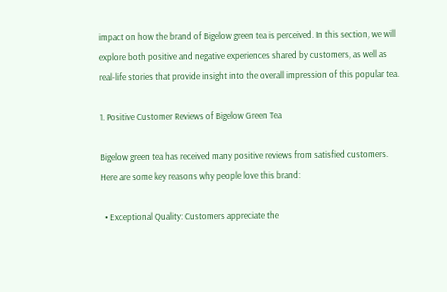impact on how the brand of Bigelow green tea is perceived. In this section, we will explore both positive and negative experiences shared by customers, as well as real-life stories that provide insight into the overall impression of this popular tea.

1. Positive Customer Reviews of Bigelow Green Tea

Bigelow green tea has received many positive reviews from satisfied customers. Here are some key reasons why people love this brand:

  • Exceptional Quality: Customers appreciate the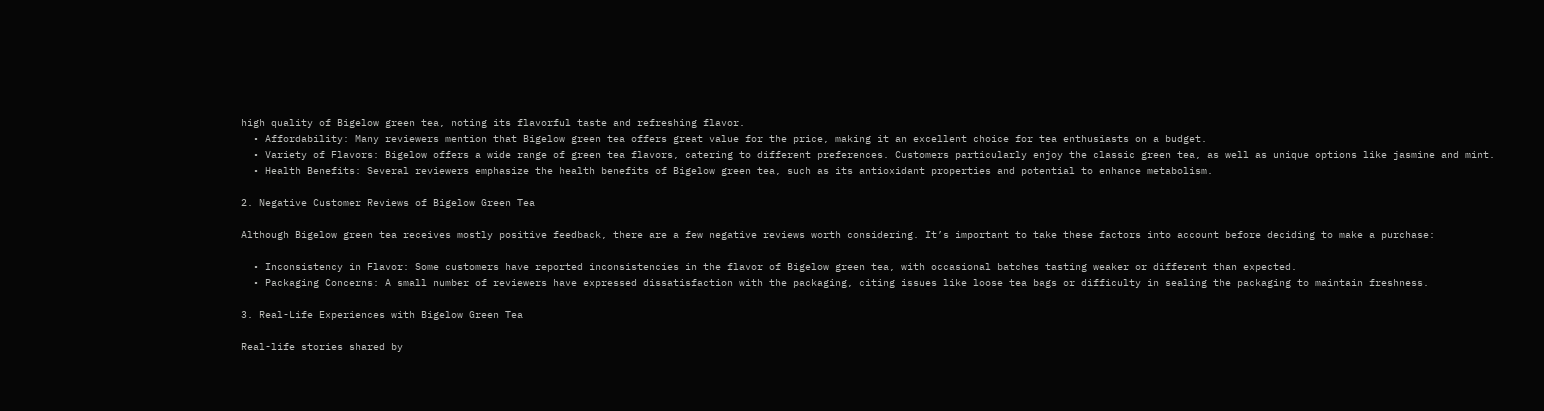high quality of Bigelow green tea, noting its flavorful taste and refreshing flavor.
  • Affordability: Many reviewers mention that Bigelow green tea offers great value for the price, making it an excellent choice for tea enthusiasts on a budget.
  • Variety of Flavors: Bigelow offers a wide range of green tea flavors, catering to different preferences. Customers particularly enjoy the classic green tea, as well as unique options like jasmine and mint.
  • Health Benefits: Several reviewers emphasize the health benefits of Bigelow green tea, such as its antioxidant properties and potential to enhance metabolism.

2. Negative Customer Reviews of Bigelow Green Tea

Although Bigelow green tea receives mostly positive feedback, there are a few negative reviews worth considering. It’s important to take these factors into account before deciding to make a purchase:

  • Inconsistency in Flavor: Some customers have reported inconsistencies in the flavor of Bigelow green tea, with occasional batches tasting weaker or different than expected.
  • Packaging Concerns: A small number of reviewers have expressed dissatisfaction with the packaging, citing issues like loose tea bags or difficulty in sealing the packaging to maintain freshness.

3. Real-Life Experiences with Bigelow Green Tea

Real-life stories shared by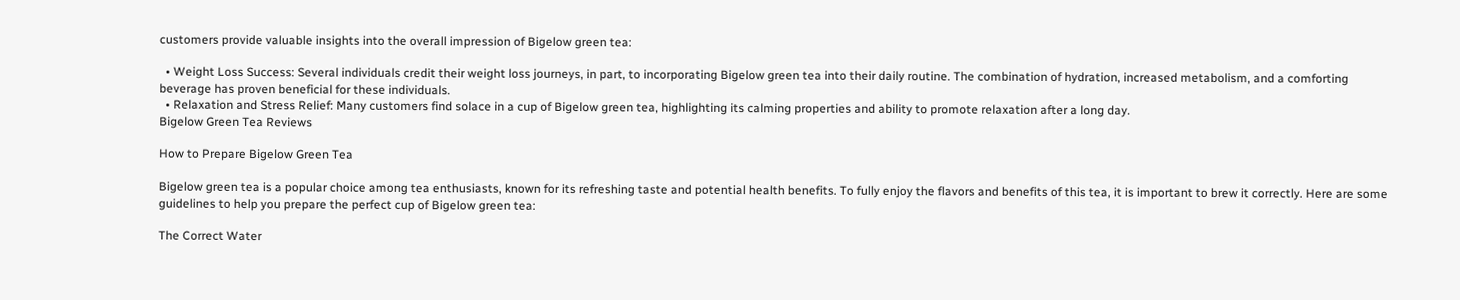customers provide valuable insights into the overall impression of Bigelow green tea:

  • Weight Loss Success: Several individuals credit their weight loss journeys, in part, to incorporating Bigelow green tea into their daily routine. The combination of hydration, increased metabolism, and a comforting beverage has proven beneficial for these individuals.
  • Relaxation and Stress Relief: Many customers find solace in a cup of Bigelow green tea, highlighting its calming properties and ability to promote relaxation after a long day.
Bigelow Green Tea Reviews

How to Prepare Bigelow Green Tea

Bigelow green tea is a popular choice among tea enthusiasts, known for its refreshing taste and potential health benefits. To fully enjoy the flavors and benefits of this tea, it is important to brew it correctly. Here are some guidelines to help you prepare the perfect cup of Bigelow green tea:

The Correct Water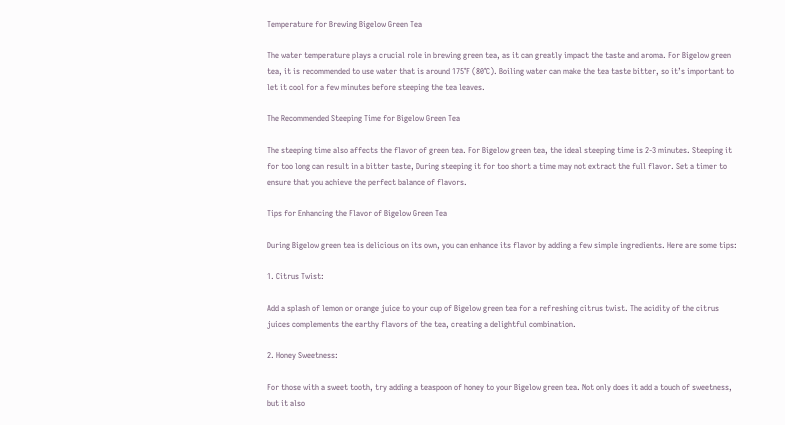Temperature for Brewing Bigelow Green Tea

The water temperature plays a crucial role in brewing green tea, as it can greatly impact the taste and aroma. For Bigelow green tea, it is recommended to use water that is around 175°F (80°C). Boiling water can make the tea taste bitter, so it’s important to let it cool for a few minutes before steeping the tea leaves.

The Recommended Steeping Time for Bigelow Green Tea

The steeping time also affects the flavor of green tea. For Bigelow green tea, the ideal steeping time is 2-3 minutes. Steeping it for too long can result in a bitter taste, During steeping it for too short a time may not extract the full flavor. Set a timer to ensure that you achieve the perfect balance of flavors.

Tips for Enhancing the Flavor of Bigelow Green Tea

During Bigelow green tea is delicious on its own, you can enhance its flavor by adding a few simple ingredients. Here are some tips:

1. Citrus Twist:

Add a splash of lemon or orange juice to your cup of Bigelow green tea for a refreshing citrus twist. The acidity of the citrus juices complements the earthy flavors of the tea, creating a delightful combination.

2. Honey Sweetness:

For those with a sweet tooth, try adding a teaspoon of honey to your Bigelow green tea. Not only does it add a touch of sweetness, but it also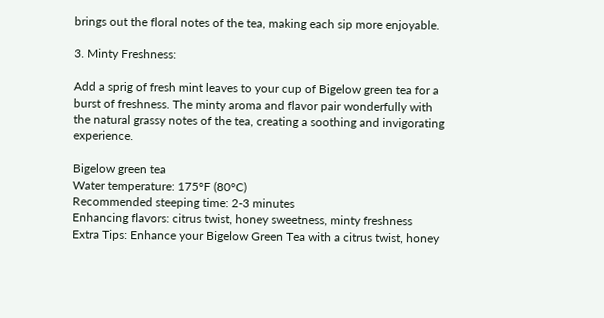brings out the floral notes of the tea, making each sip more enjoyable.

3. Minty Freshness:

Add a sprig of fresh mint leaves to your cup of Bigelow green tea for a burst of freshness. The minty aroma and flavor pair wonderfully with the natural grassy notes of the tea, creating a soothing and invigorating experience.

Bigelow green tea
Water temperature: 175°F (80°C)
Recommended steeping time: 2-3 minutes
Enhancing flavors: citrus twist, honey sweetness, minty freshness
Extra Tips: Enhance your Bigelow Green Tea with a citrus twist, honey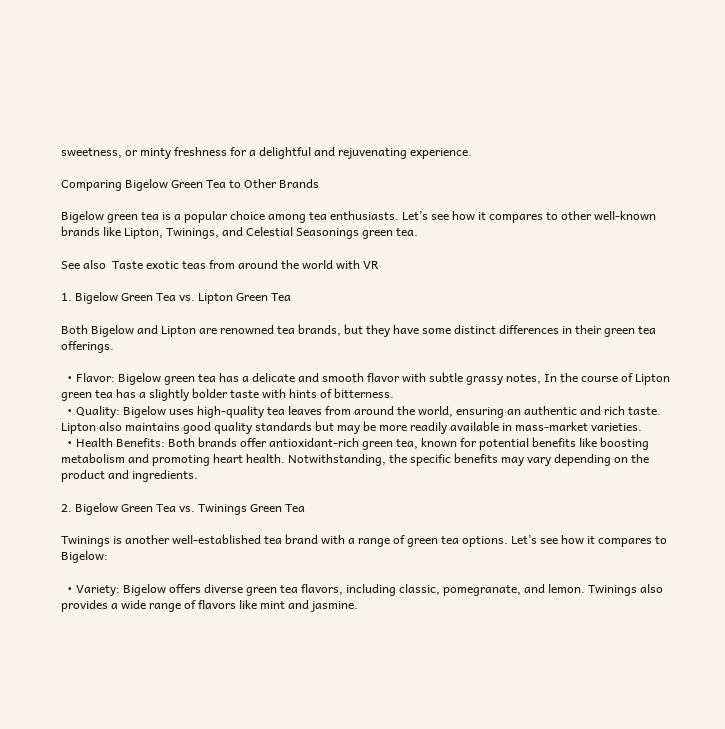sweetness, or minty freshness for a delightful and rejuvenating experience.

Comparing Bigelow Green Tea to Other Brands

Bigelow green tea is a popular choice among tea enthusiasts. Let’s see how it compares to other well-known brands like Lipton, Twinings, and Celestial Seasonings green tea.

See also  Taste exotic teas from around the world with VR

1. Bigelow Green Tea vs. Lipton Green Tea

Both Bigelow and Lipton are renowned tea brands, but they have some distinct differences in their green tea offerings.

  • Flavor: Bigelow green tea has a delicate and smooth flavor with subtle grassy notes, In the course of Lipton green tea has a slightly bolder taste with hints of bitterness.
  • Quality: Bigelow uses high-quality tea leaves from around the world, ensuring an authentic and rich taste. Lipton also maintains good quality standards but may be more readily available in mass-market varieties.
  • Health Benefits: Both brands offer antioxidant-rich green tea, known for potential benefits like boosting metabolism and promoting heart health. Notwithstanding, the specific benefits may vary depending on the product and ingredients.

2. Bigelow Green Tea vs. Twinings Green Tea

Twinings is another well-established tea brand with a range of green tea options. Let’s see how it compares to Bigelow:

  • Variety: Bigelow offers diverse green tea flavors, including classic, pomegranate, and lemon. Twinings also provides a wide range of flavors like mint and jasmine.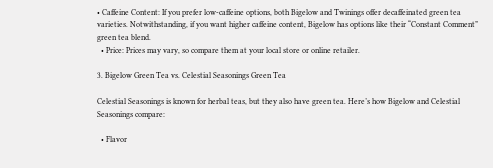• Caffeine Content: If you prefer low-caffeine options, both Bigelow and Twinings offer decaffeinated green tea varieties. Notwithstanding, if you want higher caffeine content, Bigelow has options like their “Constant Comment” green tea blend.
  • Price: Prices may vary, so compare them at your local store or online retailer.

3. Bigelow Green Tea vs. Celestial Seasonings Green Tea

Celestial Seasonings is known for herbal teas, but they also have green tea. Here’s how Bigelow and Celestial Seasonings compare:

  • Flavor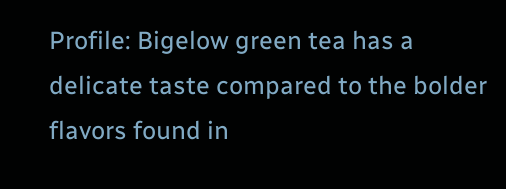Profile: Bigelow green tea has a delicate taste compared to the bolder flavors found in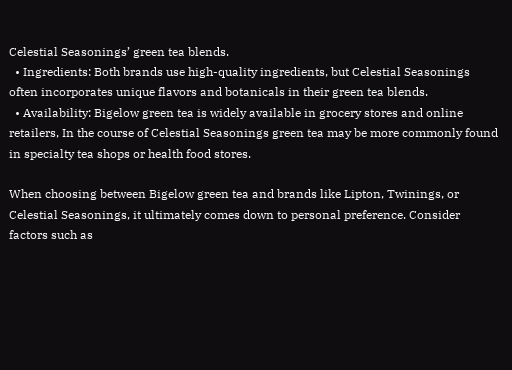Celestial Seasonings’ green tea blends.
  • Ingredients: Both brands use high-quality ingredients, but Celestial Seasonings often incorporates unique flavors and botanicals in their green tea blends.
  • Availability: Bigelow green tea is widely available in grocery stores and online retailers, In the course of Celestial Seasonings green tea may be more commonly found in specialty tea shops or health food stores.

When choosing between Bigelow green tea and brands like Lipton, Twinings, or Celestial Seasonings, it ultimately comes down to personal preference. Consider factors such as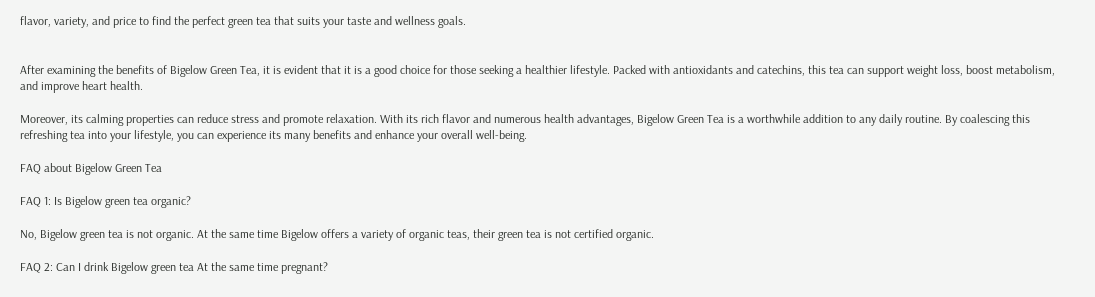flavor, variety, and price to find the perfect green tea that suits your taste and wellness goals.


After examining the benefits of Bigelow Green Tea, it is evident that it is a good choice for those seeking a healthier lifestyle. Packed with antioxidants and catechins, this tea can support weight loss, boost metabolism, and improve heart health.

Moreover, its calming properties can reduce stress and promote relaxation. With its rich flavor and numerous health advantages, Bigelow Green Tea is a worthwhile addition to any daily routine. By coalescing this refreshing tea into your lifestyle, you can experience its many benefits and enhance your overall well-being.

FAQ about Bigelow Green Tea

FAQ 1: Is Bigelow green tea organic?

No, Bigelow green tea is not organic. At the same time Bigelow offers a variety of organic teas, their green tea is not certified organic.

FAQ 2: Can I drink Bigelow green tea At the same time pregnant?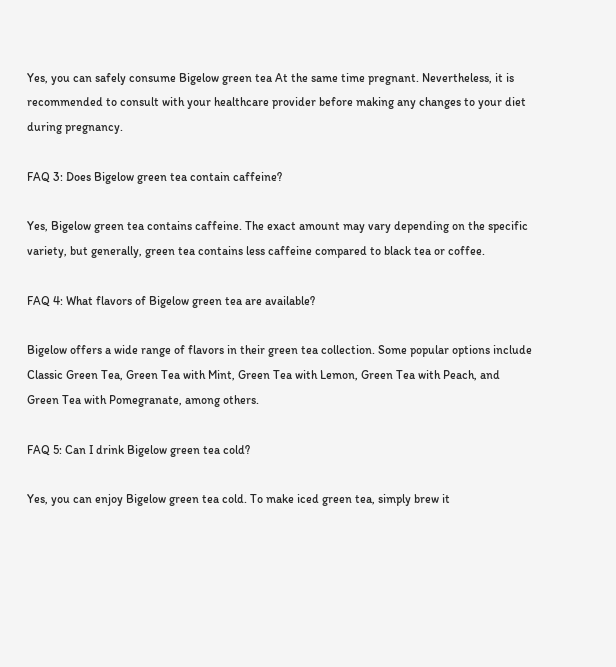Yes, you can safely consume Bigelow green tea At the same time pregnant. Nevertheless, it is recommended to consult with your healthcare provider before making any changes to your diet during pregnancy.

FAQ 3: Does Bigelow green tea contain caffeine?

Yes, Bigelow green tea contains caffeine. The exact amount may vary depending on the specific variety, but generally, green tea contains less caffeine compared to black tea or coffee.

FAQ 4: What flavors of Bigelow green tea are available?

Bigelow offers a wide range of flavors in their green tea collection. Some popular options include Classic Green Tea, Green Tea with Mint, Green Tea with Lemon, Green Tea with Peach, and Green Tea with Pomegranate, among others.

FAQ 5: Can I drink Bigelow green tea cold?

Yes, you can enjoy Bigelow green tea cold. To make iced green tea, simply brew it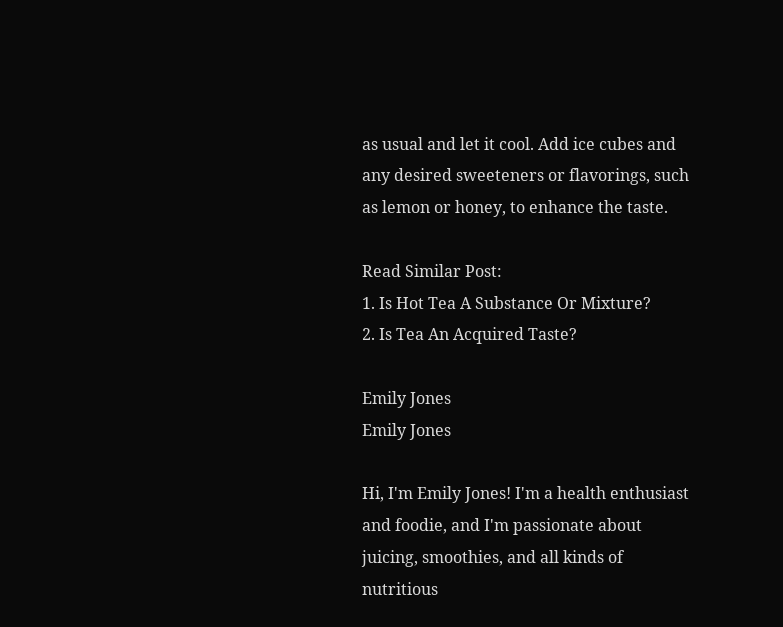as usual and let it cool. Add ice cubes and any desired sweeteners or flavorings, such as lemon or honey, to enhance the taste.

Read Similar Post:
1. Is Hot Tea A Substance Or Mixture?
2. Is Tea An Acquired Taste?

Emily Jones
Emily Jones

Hi, I'm Emily Jones! I'm a health enthusiast and foodie, and I'm passionate about juicing, smoothies, and all kinds of nutritious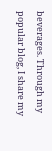beverages. Through my popular blog, I share my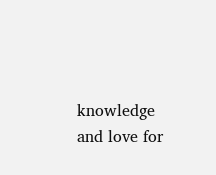knowledge and love for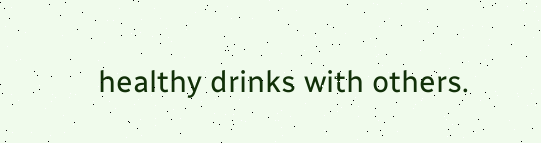healthy drinks with others.